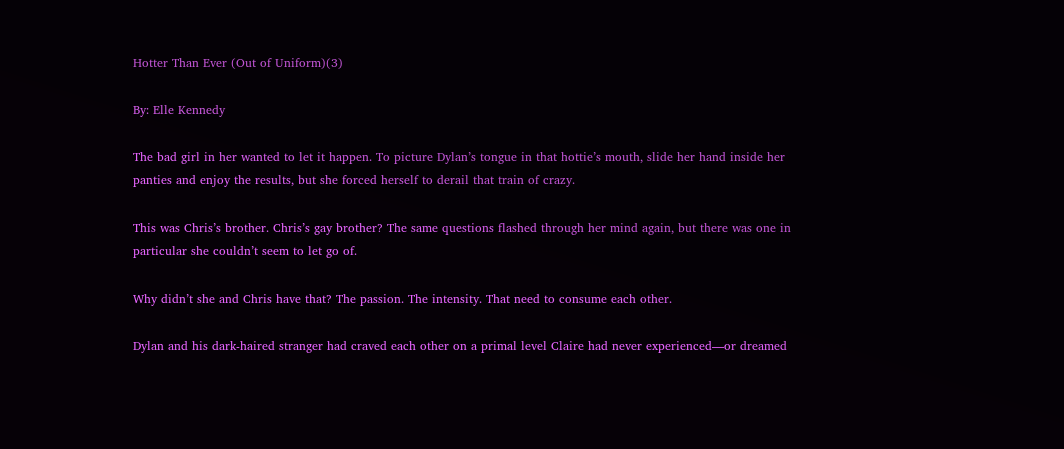Hotter Than Ever (Out of Uniform)(3)

By: Elle Kennedy

The bad girl in her wanted to let it happen. To picture Dylan’s tongue in that hottie’s mouth, slide her hand inside her panties and enjoy the results, but she forced herself to derail that train of crazy.

This was Chris’s brother. Chris’s gay brother? The same questions flashed through her mind again, but there was one in particular she couldn’t seem to let go of.

Why didn’t she and Chris have that? The passion. The intensity. That need to consume each other.

Dylan and his dark-haired stranger had craved each other on a primal level Claire had never experienced—or dreamed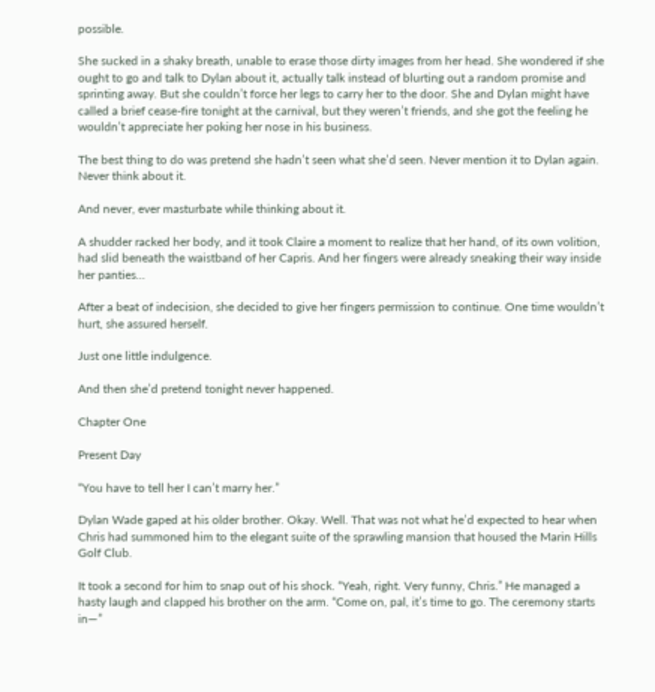possible.

She sucked in a shaky breath, unable to erase those dirty images from her head. She wondered if she ought to go and talk to Dylan about it, actually talk instead of blurting out a random promise and sprinting away. But she couldn’t force her legs to carry her to the door. She and Dylan might have called a brief cease-fire tonight at the carnival, but they weren’t friends, and she got the feeling he wouldn’t appreciate her poking her nose in his business.

The best thing to do was pretend she hadn’t seen what she’d seen. Never mention it to Dylan again. Never think about it.

And never, ever masturbate while thinking about it.

A shudder racked her body, and it took Claire a moment to realize that her hand, of its own volition, had slid beneath the waistband of her Capris. And her fingers were already sneaking their way inside her panties…

After a beat of indecision, she decided to give her fingers permission to continue. One time wouldn’t hurt, she assured herself.

Just one little indulgence.

And then she’d pretend tonight never happened.

Chapter One

Present Day

“You have to tell her I can’t marry her.”

Dylan Wade gaped at his older brother. Okay. Well. That was not what he’d expected to hear when Chris had summoned him to the elegant suite of the sprawling mansion that housed the Marin Hills Golf Club.

It took a second for him to snap out of his shock. “Yeah, right. Very funny, Chris.” He managed a hasty laugh and clapped his brother on the arm. “Come on, pal, it’s time to go. The ceremony starts in—”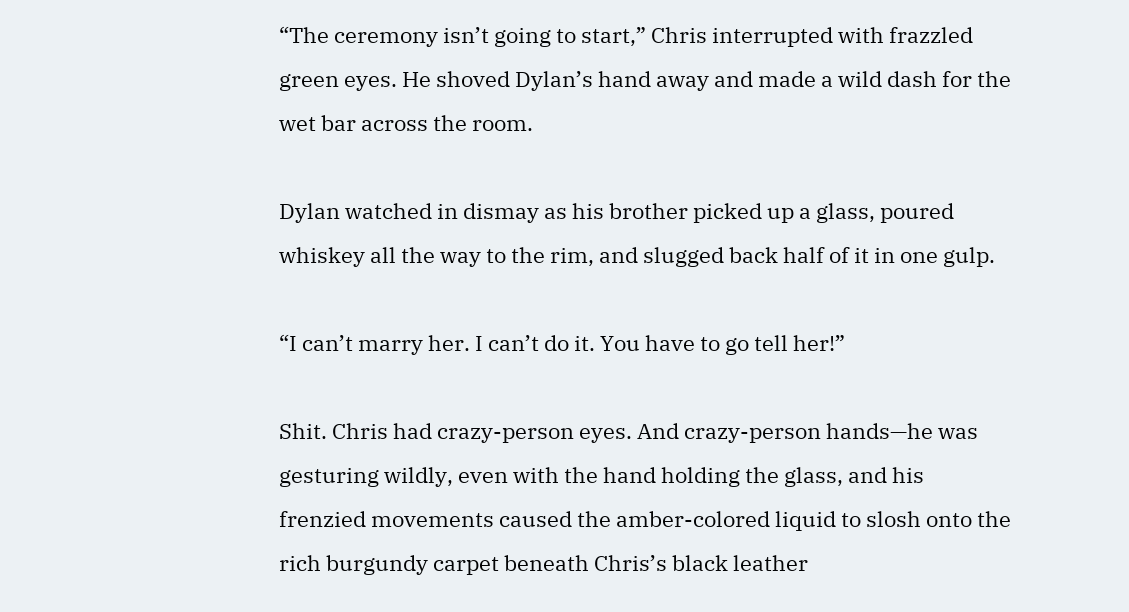“The ceremony isn’t going to start,” Chris interrupted with frazzled green eyes. He shoved Dylan’s hand away and made a wild dash for the wet bar across the room.

Dylan watched in dismay as his brother picked up a glass, poured whiskey all the way to the rim, and slugged back half of it in one gulp.

“I can’t marry her. I can’t do it. You have to go tell her!”

Shit. Chris had crazy-person eyes. And crazy-person hands—he was gesturing wildly, even with the hand holding the glass, and his frenzied movements caused the amber-colored liquid to slosh onto the rich burgundy carpet beneath Chris’s black leather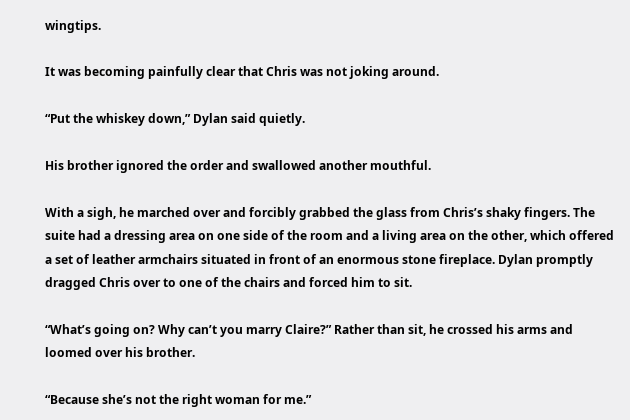wingtips.

It was becoming painfully clear that Chris was not joking around.

“Put the whiskey down,” Dylan said quietly.

His brother ignored the order and swallowed another mouthful.

With a sigh, he marched over and forcibly grabbed the glass from Chris’s shaky fingers. The suite had a dressing area on one side of the room and a living area on the other, which offered a set of leather armchairs situated in front of an enormous stone fireplace. Dylan promptly dragged Chris over to one of the chairs and forced him to sit.

“What’s going on? Why can’t you marry Claire?” Rather than sit, he crossed his arms and loomed over his brother.

“Because she’s not the right woman for me.”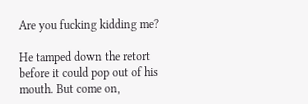Are you fucking kidding me?

He tamped down the retort before it could pop out of his mouth. But come on,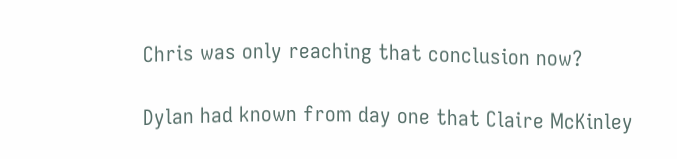Chris was only reaching that conclusion now?

Dylan had known from day one that Claire McKinley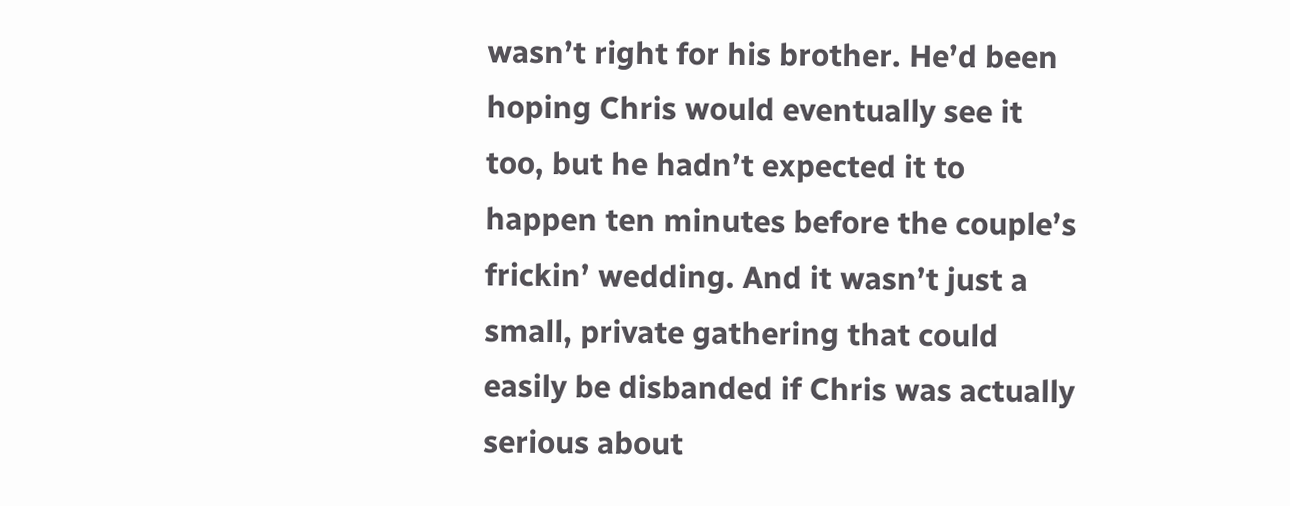wasn’t right for his brother. He’d been hoping Chris would eventually see it too, but he hadn’t expected it to happen ten minutes before the couple’s frickin’ wedding. And it wasn’t just a small, private gathering that could easily be disbanded if Chris was actually serious about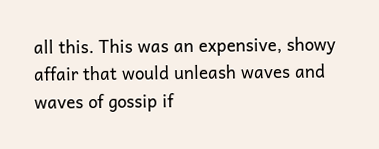all this. This was an expensive, showy affair that would unleash waves and waves of gossip if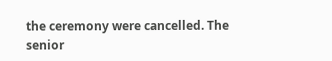the ceremony were cancelled. The senior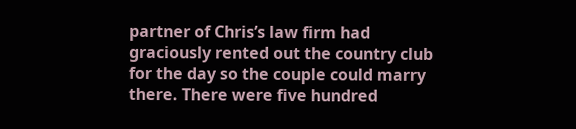partner of Chris’s law firm had graciously rented out the country club for the day so the couple could marry there. There were five hundred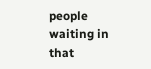people waiting in that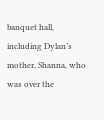banquet hall, including Dylan’s mother, Shanna, who was over the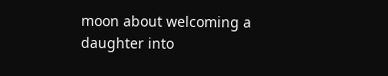moon about welcoming a daughter into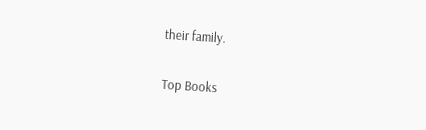their family.

Top Books